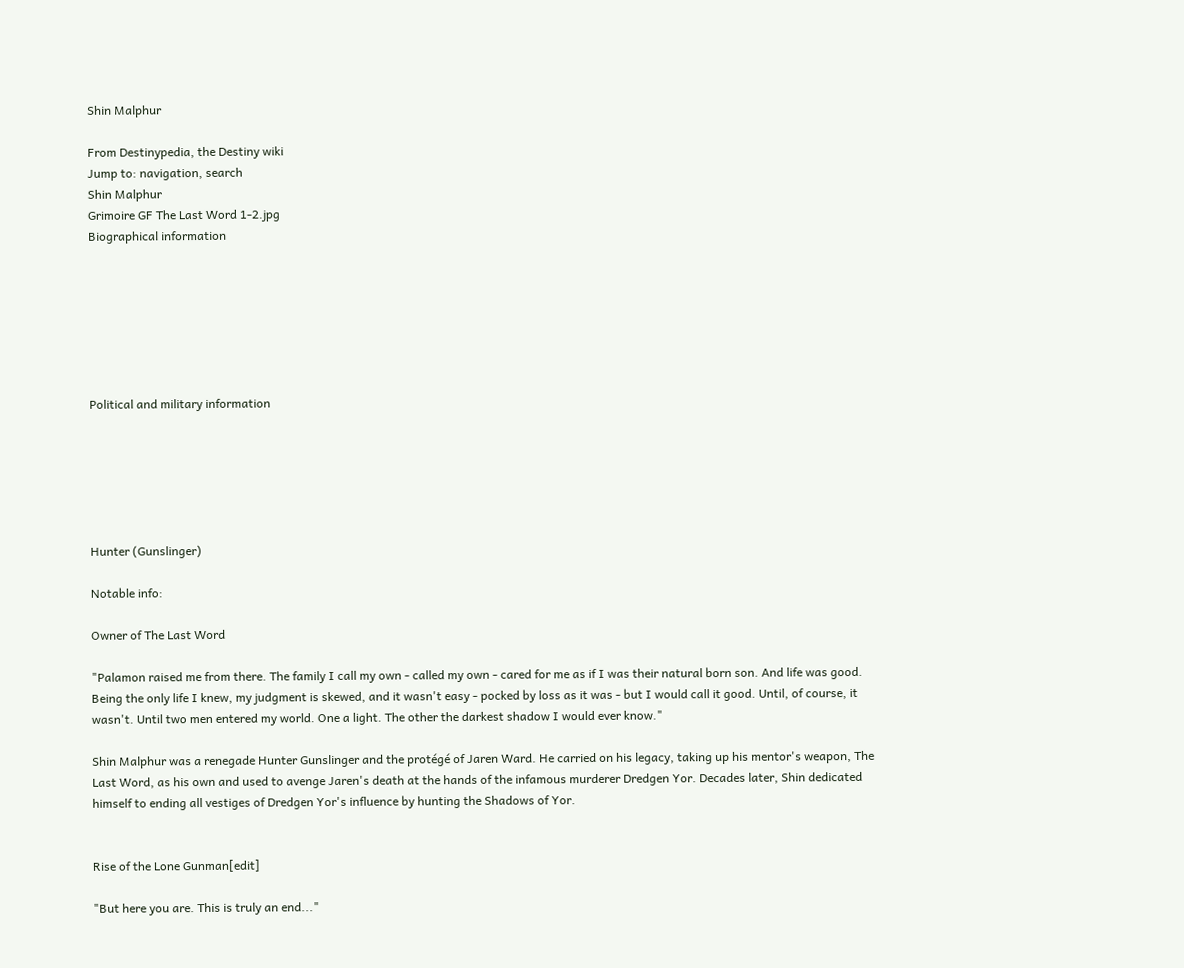Shin Malphur

From Destinypedia, the Destiny wiki
Jump to: navigation, search
Shin Malphur
Grimoire GF The Last Word 1-2.jpg
Biographical information







Political and military information






Hunter (Gunslinger)

Notable info:

Owner of The Last Word

"Palamon raised me from there. The family I call my own - called my own - cared for me as if I was their natural born son. And life was good. Being the only life I knew, my judgment is skewed, and it wasn't easy - pocked by loss as it was - but I would call it good. Until, of course, it wasn't. Until two men entered my world. One a light. The other the darkest shadow I would ever know."

Shin Malphur was a renegade Hunter Gunslinger and the protégé of Jaren Ward. He carried on his legacy, taking up his mentor's weapon, The Last Word, as his own and used to avenge Jaren's death at the hands of the infamous murderer Dredgen Yor. Decades later, Shin dedicated himself to ending all vestiges of Dredgen Yor's influence by hunting the Shadows of Yor.


Rise of the Lone Gunman[edit]

"But here you are. This is truly an end..."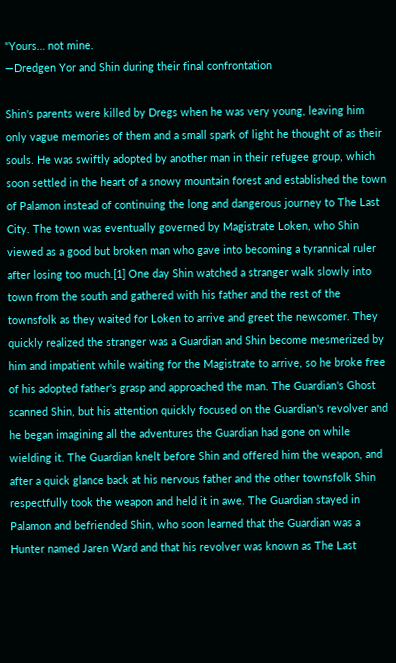"Yours… not mine.
—Dredgen Yor and Shin during their final confrontation

Shin's parents were killed by Dregs when he was very young, leaving him only vague memories of them and a small spark of light he thought of as their souls. He was swiftly adopted by another man in their refugee group, which soon settled in the heart of a snowy mountain forest and established the town of Palamon instead of continuing the long and dangerous journey to The Last City. The town was eventually governed by Magistrate Loken, who Shin viewed as a good but broken man who gave into becoming a tyrannical ruler after losing too much.[1] One day Shin watched a stranger walk slowly into town from the south and gathered with his father and the rest of the townsfolk as they waited for Loken to arrive and greet the newcomer. They quickly realized the stranger was a Guardian and Shin become mesmerized by him and impatient while waiting for the Magistrate to arrive, so he broke free of his adopted father's grasp and approached the man. The Guardian's Ghost scanned Shin, but his attention quickly focused on the Guardian's revolver and he began imagining all the adventures the Guardian had gone on while wielding it. The Guardian knelt before Shin and offered him the weapon, and after a quick glance back at his nervous father and the other townsfolk Shin respectfully took the weapon and held it in awe. The Guardian stayed in Palamon and befriended Shin, who soon learned that the Guardian was a Hunter named Jaren Ward and that his revolver was known as The Last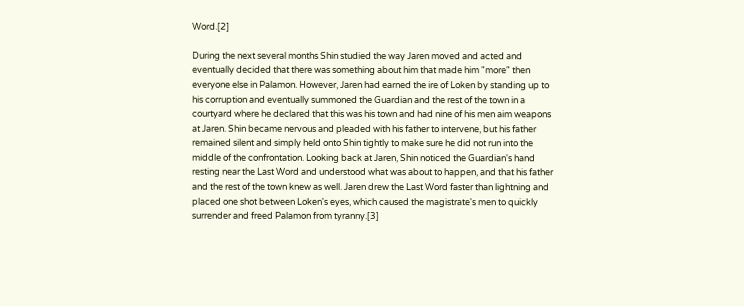Word.[2]

During the next several months Shin studied the way Jaren moved and acted and eventually decided that there was something about him that made him "more" then everyone else in Palamon. However, Jaren had earned the ire of Loken by standing up to his corruption and eventually summoned the Guardian and the rest of the town in a courtyard where he declared that this was his town and had nine of his men aim weapons at Jaren. Shin became nervous and pleaded with his father to intervene, but his father remained silent and simply held onto Shin tightly to make sure he did not run into the middle of the confrontation. Looking back at Jaren, Shin noticed the Guardian's hand resting near the Last Word and understood what was about to happen, and that his father and the rest of the town knew as well. Jaren drew the Last Word faster than lightning and placed one shot between Loken's eyes, which caused the magistrate's men to quickly surrender and freed Palamon from tyranny.[3]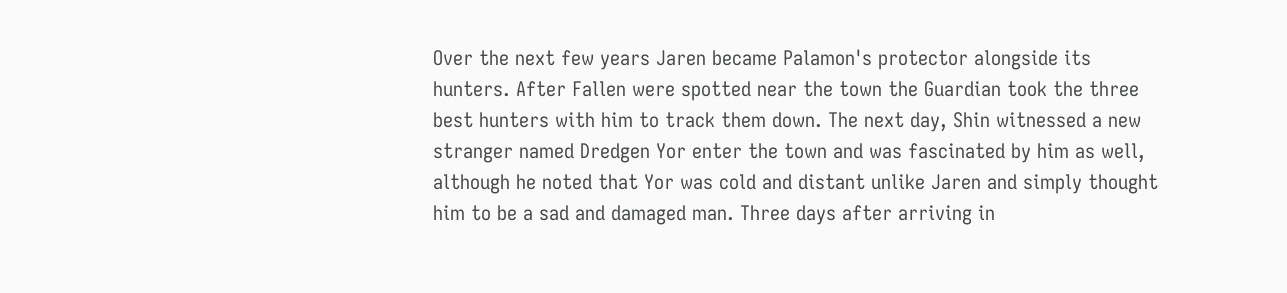Over the next few years Jaren became Palamon's protector alongside its hunters. After Fallen were spotted near the town the Guardian took the three best hunters with him to track them down. The next day, Shin witnessed a new stranger named Dredgen Yor enter the town and was fascinated by him as well, although he noted that Yor was cold and distant unlike Jaren and simply thought him to be a sad and damaged man. Three days after arriving in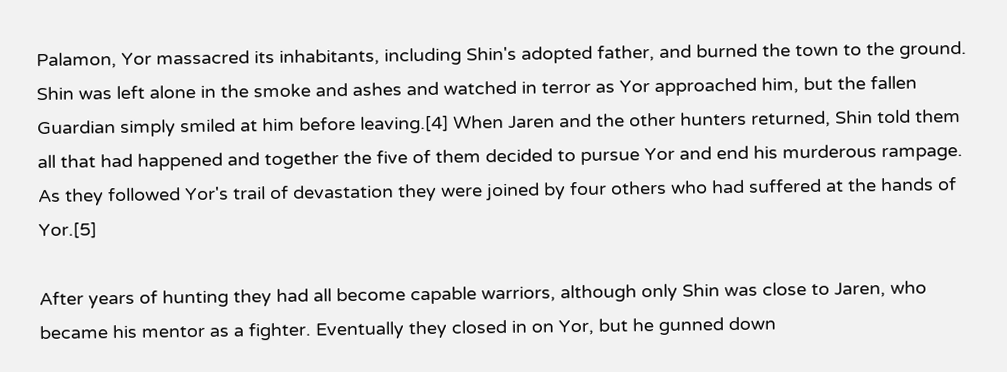Palamon, Yor massacred its inhabitants, including Shin's adopted father, and burned the town to the ground. Shin was left alone in the smoke and ashes and watched in terror as Yor approached him, but the fallen Guardian simply smiled at him before leaving.[4] When Jaren and the other hunters returned, Shin told them all that had happened and together the five of them decided to pursue Yor and end his murderous rampage. As they followed Yor's trail of devastation they were joined by four others who had suffered at the hands of Yor.[5]

After years of hunting they had all become capable warriors, although only Shin was close to Jaren, who became his mentor as a fighter. Eventually they closed in on Yor, but he gunned down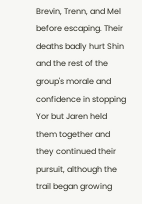Brevin, Trenn, and Mel before escaping. Their deaths badly hurt Shin and the rest of the group's morale and confidence in stopping Yor but Jaren held them together and they continued their pursuit, although the trail began growing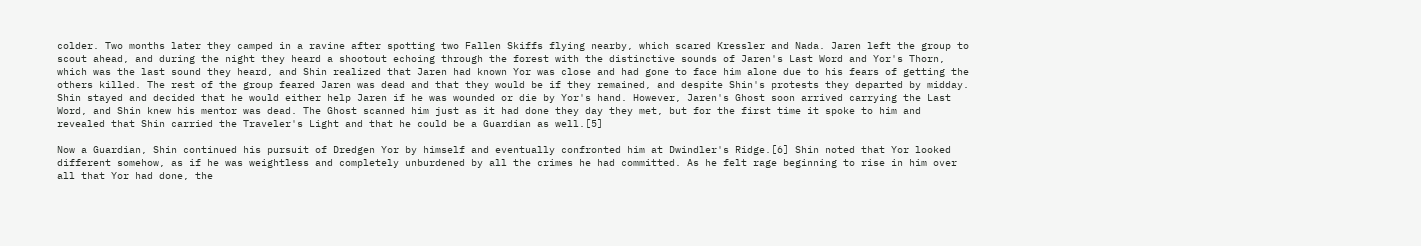colder. Two months later they camped in a ravine after spotting two Fallen Skiffs flying nearby, which scared Kressler and Nada. Jaren left the group to scout ahead, and during the night they heard a shootout echoing through the forest with the distinctive sounds of Jaren's Last Word and Yor's Thorn, which was the last sound they heard, and Shin realized that Jaren had known Yor was close and had gone to face him alone due to his fears of getting the others killed. The rest of the group feared Jaren was dead and that they would be if they remained, and despite Shin's protests they departed by midday. Shin stayed and decided that he would either help Jaren if he was wounded or die by Yor's hand. However, Jaren's Ghost soon arrived carrying the Last Word, and Shin knew his mentor was dead. The Ghost scanned him just as it had done they day they met, but for the first time it spoke to him and revealed that Shin carried the Traveler's Light and that he could be a Guardian as well.[5]

Now a Guardian, Shin continued his pursuit of Dredgen Yor by himself and eventually confronted him at Dwindler's Ridge.[6] Shin noted that Yor looked different somehow, as if he was weightless and completely unburdened by all the crimes he had committed. As he felt rage beginning to rise in him over all that Yor had done, the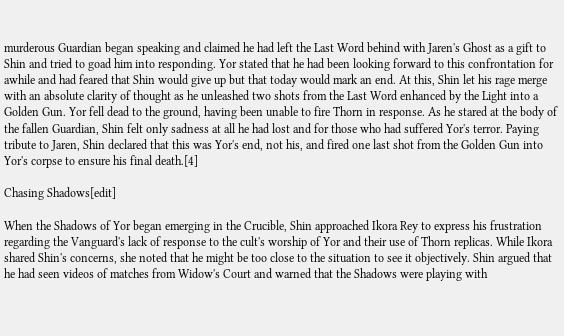murderous Guardian began speaking and claimed he had left the Last Word behind with Jaren's Ghost as a gift to Shin and tried to goad him into responding. Yor stated that he had been looking forward to this confrontation for awhile and had feared that Shin would give up but that today would mark an end. At this, Shin let his rage merge with an absolute clarity of thought as he unleashed two shots from the Last Word enhanced by the Light into a Golden Gun. Yor fell dead to the ground, having been unable to fire Thorn in response. As he stared at the body of the fallen Guardian, Shin felt only sadness at all he had lost and for those who had suffered Yor's terror. Paying tribute to Jaren, Shin declared that this was Yor's end, not his, and fired one last shot from the Golden Gun into Yor's corpse to ensure his final death.[4]

Chasing Shadows[edit]

When the Shadows of Yor began emerging in the Crucible, Shin approached Ikora Rey to express his frustration regarding the Vanguard's lack of response to the cult's worship of Yor and their use of Thorn replicas. While Ikora shared Shin's concerns, she noted that he might be too close to the situation to see it objectively. Shin argued that he had seen videos of matches from Widow's Court and warned that the Shadows were playing with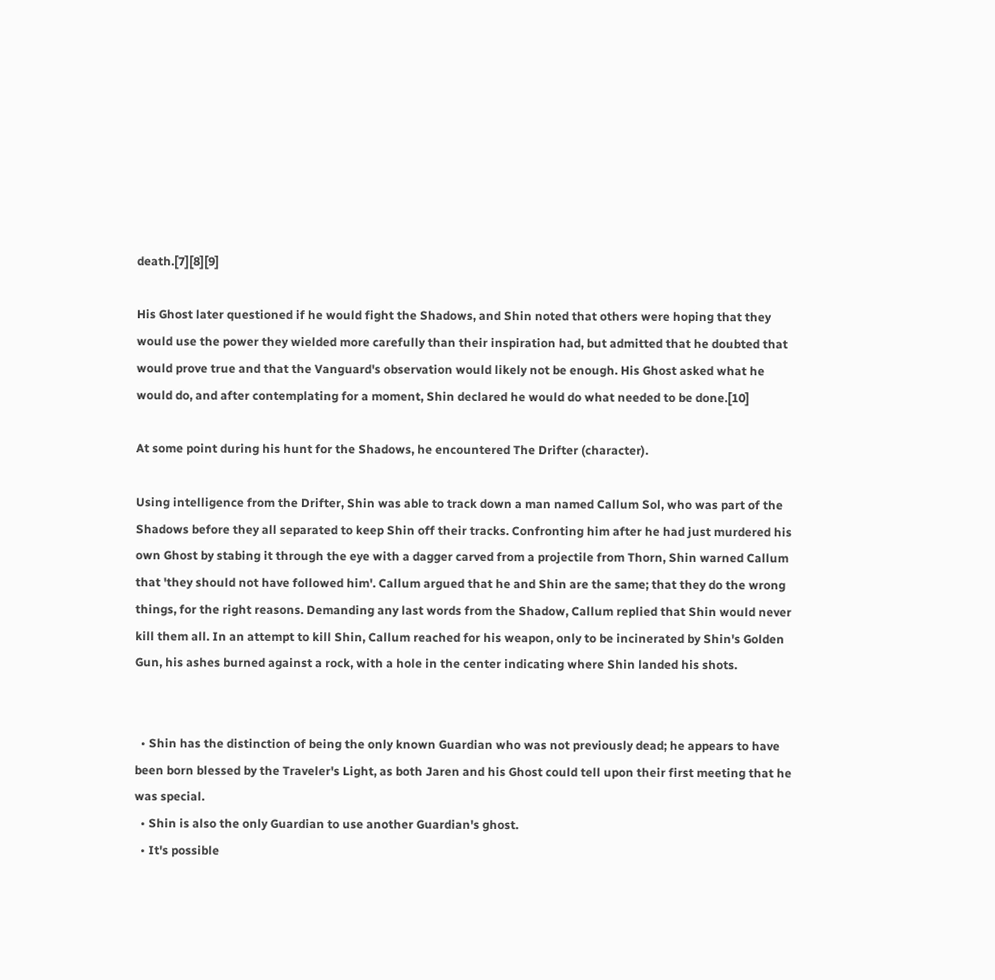death.[7][8][9]

His Ghost later questioned if he would fight the Shadows, and Shin noted that others were hoping that they would use the power they wielded more carefully than their inspiration had, but admitted that he doubted that would prove true and that the Vanguard's observation would likely not be enough. His Ghost asked what he would do, and after contemplating for a moment, Shin declared he would do what needed to be done.[10]

At some point during his hunt for the Shadows, he encountered The Drifter (character).

Using intelligence from the Drifter, Shin was able to track down a man named Callum Sol, who was part of the Shadows before they all separated to keep Shin off their tracks. Confronting him after he had just murdered his own Ghost by stabing it through the eye with a dagger carved from a projectile from Thorn, Shin warned Callum that 'they should not have followed him'. Callum argued that he and Shin are the same; that they do the wrong things, for the right reasons. Demanding any last words from the Shadow, Callum replied that Shin would never kill them all. In an attempt to kill Shin, Callum reached for his weapon, only to be incinerated by Shin's Golden Gun, his ashes burned against a rock, with a hole in the center indicating where Shin landed his shots.


  • Shin has the distinction of being the only known Guardian who was not previously dead; he appears to have been born blessed by the Traveler's Light, as both Jaren and his Ghost could tell upon their first meeting that he was special.
  • Shin is also the only Guardian to use another Guardian's ghost.
  • It's possible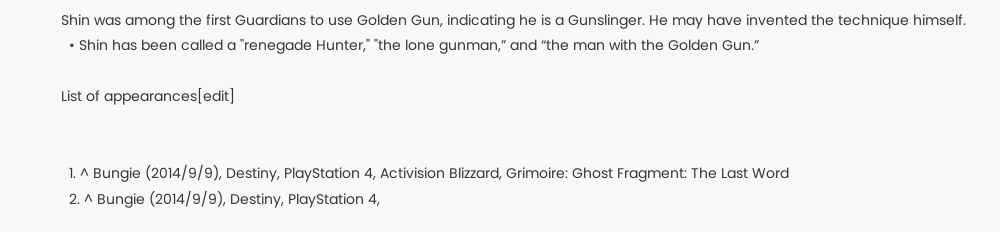Shin was among the first Guardians to use Golden Gun, indicating he is a Gunslinger. He may have invented the technique himself.
  • Shin has been called a "renegade Hunter," "the lone gunman,” and “the man with the Golden Gun.”

List of appearances[edit]


  1. ^ Bungie (2014/9/9), Destiny, PlayStation 4, Activision Blizzard, Grimoire: Ghost Fragment: The Last Word
  2. ^ Bungie (2014/9/9), Destiny, PlayStation 4,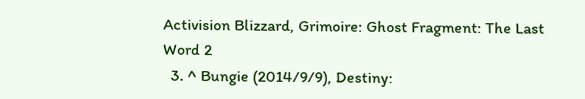Activision Blizzard, Grimoire: Ghost Fragment: The Last Word 2
  3. ^ Bungie (2014/9/9), Destiny: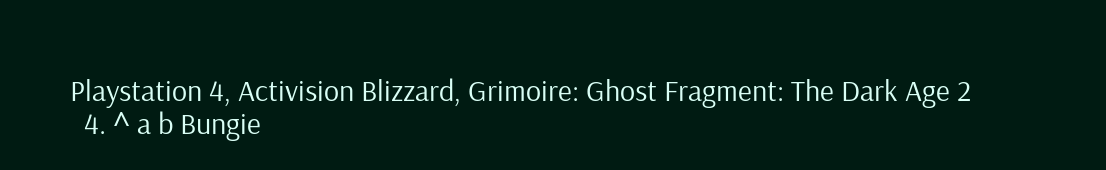Playstation 4, Activision Blizzard, Grimoire: Ghost Fragment: The Dark Age 2
  4. ^ a b Bungie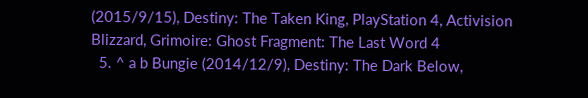(2015/9/15), Destiny: The Taken King, PlayStation 4, Activision Blizzard, Grimoire: Ghost Fragment: The Last Word 4
  5. ^ a b Bungie (2014/12/9), Destiny: The Dark Below,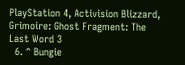PlayStation 4, Activision Blizzard, Grimoire: Ghost Fragment: The Last Word 3
  6. ^ Bungie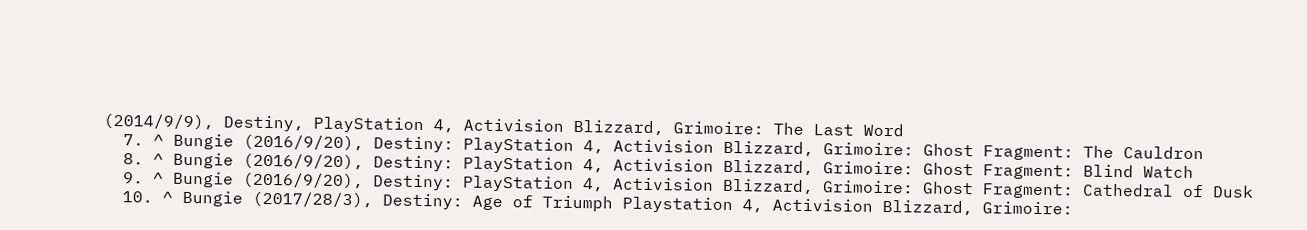(2014/9/9), Destiny, PlayStation 4, Activision Blizzard, Grimoire: The Last Word
  7. ^ Bungie (2016/9/20), Destiny: PlayStation 4, Activision Blizzard, Grimoire: Ghost Fragment: The Cauldron
  8. ^ Bungie (2016/9/20), Destiny: PlayStation 4, Activision Blizzard, Grimoire: Ghost Fragment: Blind Watch
  9. ^ Bungie (2016/9/20), Destiny: PlayStation 4, Activision Blizzard, Grimoire: Ghost Fragment: Cathedral of Dusk
  10. ^ Bungie (2017/28/3), Destiny: Age of Triumph Playstation 4, Activision Blizzard, Grimoire: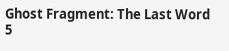Ghost Fragment: The Last Word 5